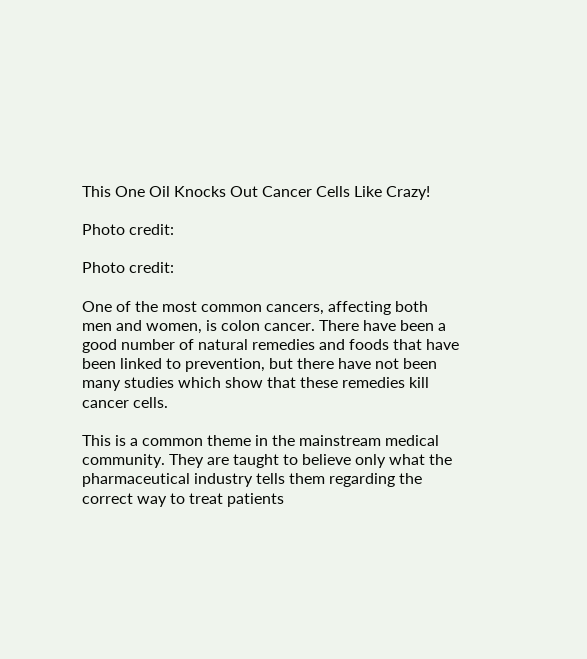This One Oil Knocks Out Cancer Cells Like Crazy!

Photo credit:

Photo credit:

One of the most common cancers, affecting both men and women, is colon cancer. There have been a good number of natural remedies and foods that have been linked to prevention, but there have not been many studies which show that these remedies kill cancer cells.

This is a common theme in the mainstream medical community. They are taught to believe only what the pharmaceutical industry tells them regarding the correct way to treat patients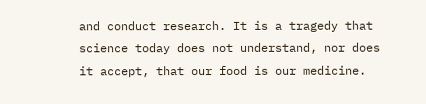and conduct research. It is a tragedy that science today does not understand, nor does it accept, that our food is our medicine.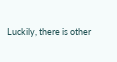Luckily, there is other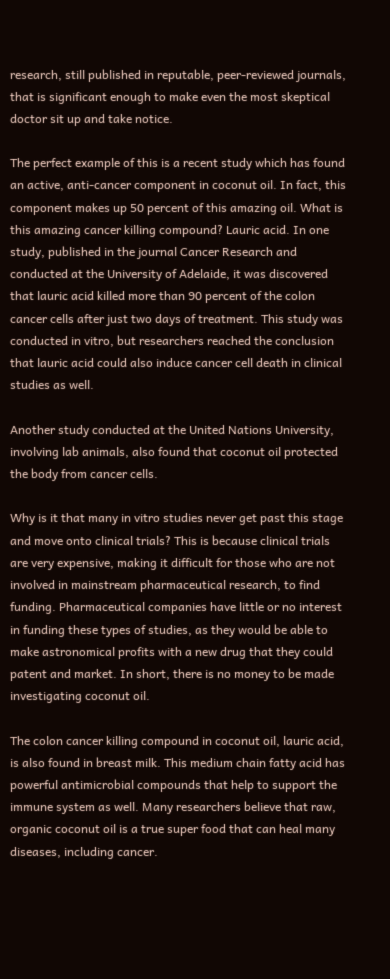research, still published in reputable, peer-reviewed journals, that is significant enough to make even the most skeptical doctor sit up and take notice.

The perfect example of this is a recent study which has found an active, anti-cancer component in coconut oil. In fact, this component makes up 50 percent of this amazing oil. What is this amazing cancer killing compound? Lauric acid. In one study, published in the journal Cancer Research and conducted at the University of Adelaide, it was discovered that lauric acid killed more than 90 percent of the colon cancer cells after just two days of treatment. This study was conducted in vitro, but researchers reached the conclusion that lauric acid could also induce cancer cell death in clinical studies as well.

Another study conducted at the United Nations University, involving lab animals, also found that coconut oil protected the body from cancer cells.

Why is it that many in vitro studies never get past this stage and move onto clinical trials? This is because clinical trials are very expensive, making it difficult for those who are not involved in mainstream pharmaceutical research, to find funding. Pharmaceutical companies have little or no interest in funding these types of studies, as they would be able to make astronomical profits with a new drug that they could patent and market. In short, there is no money to be made investigating coconut oil.

The colon cancer killing compound in coconut oil, lauric acid, is also found in breast milk. This medium chain fatty acid has powerful antimicrobial compounds that help to support the immune system as well. Many researchers believe that raw, organic coconut oil is a true super food that can heal many diseases, including cancer.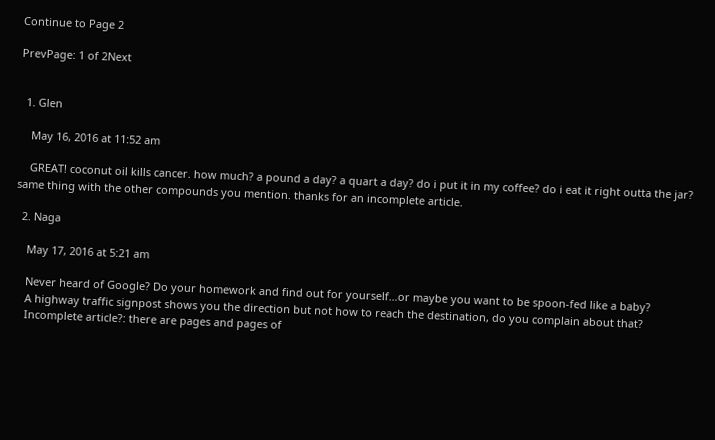Continue to Page 2

PrevPage: 1 of 2Next


  1. Glen

    May 16, 2016 at 11:52 am

    GREAT! coconut oil kills cancer. how much? a pound a day? a quart a day? do i put it in my coffee? do i eat it right outta the jar? same thing with the other compounds you mention. thanks for an incomplete article.

  2. Naga

    May 17, 2016 at 5:21 am

    Never heard of Google? Do your homework and find out for yourself…or maybe you want to be spoon-fed like a baby?
    A highway traffic signpost shows you the direction but not how to reach the destination, do you complain about that?
    Incomplete article?: there are pages and pages of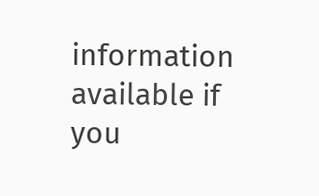information available if you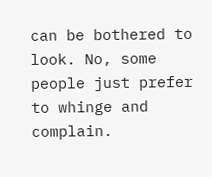can be bothered to look. No, some people just prefer to whinge and complain.